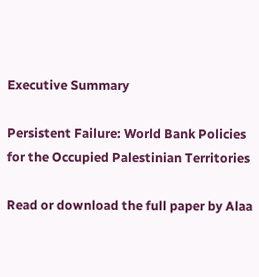Executive Summary

Persistent Failure: World Bank Policies for the Occupied Palestinian Territories

Read or download the full paper by Alaa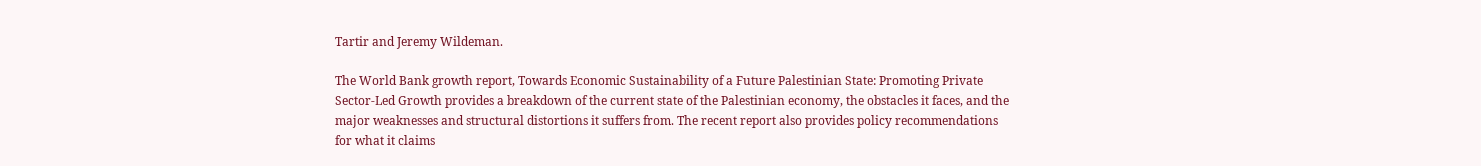Tartir and Jeremy Wildeman.

The World Bank growth report, Towards Economic Sustainability of a Future Palestinian State: Promoting Private Sector-Led Growth provides a breakdown of the current state of the Palestinian economy, the obstacles it faces, and the major weaknesses and structural distortions it suffers from. The recent report also provides policy recommendations for what it claims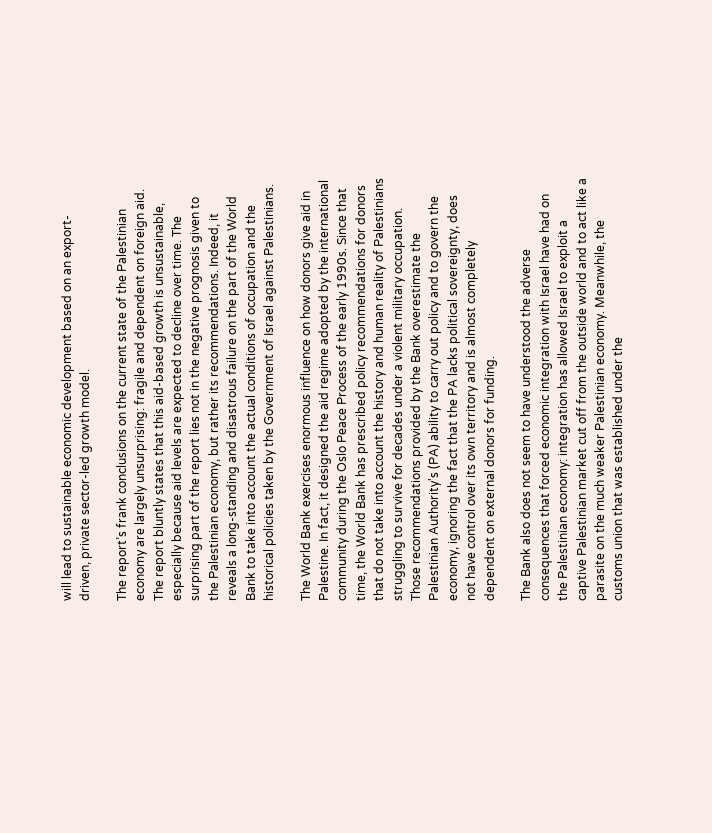will lead to sustainable economic development based on an export-driven, private sector-led growth model.

The report’s frank conclusions on the current state of the Palestinian economy are largely unsurprising: fragile and dependent on foreign aid. The report bluntly states that this aid-based growth is unsustainable, especially because aid levels are expected to decline over time. The surprising part of the report lies not in the negative prognosis given to the Palestinian economy, but rather its recommendations. Indeed, it reveals a long-standing and disastrous failure on the part of the World Bank to take into account the actual conditions of occupation and the historical policies taken by the Government of Israel against Palestinians.

The World Bank exercises enormous influence on how donors give aid in Palestine. In fact, it designed the aid regime adopted by the international community during the Oslo Peace Process of the early 1990s. Since that time, the World Bank has prescribed policy recommendations for donors that do not take into account the history and human reality of Palestinians struggling to survive for decades under a violent military occupation. Those recommendations provided by the Bank overestimate the Palestinian Authority's (PA) ability to carry out policy and to govern the economy, ignoring the fact that the PA lacks political sovereignty, does not have control over its own territory and is almost completely dependent on external donors for funding.

The Bank also does not seem to have understood the adverse consequences that forced economic integration with Israel have had on the Palestinian economy: integration has allowed Israel to exploit a captive Palestinian market cut off from the outside world and to act like a parasite on the much weaker Palestinian economy. Meanwhile, the customs union that was established under the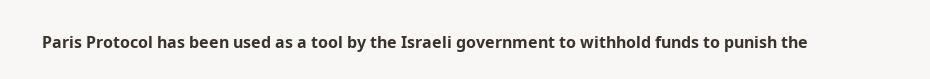Paris Protocol has been used as a tool by the Israeli government to withhold funds to punish the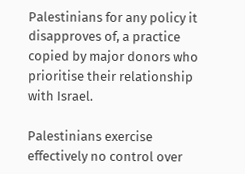Palestinians for any policy it disapproves of, a practice copied by major donors who prioritise their relationship with Israel.

Palestinians exercise effectively no control over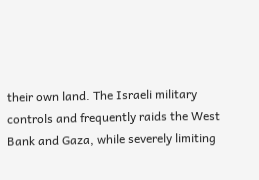their own land. The Israeli military controls and frequently raids the West Bank and Gaza, while severely limiting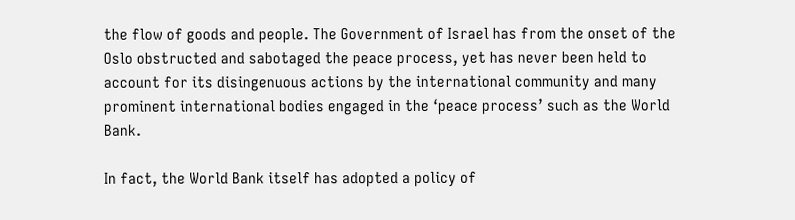the flow of goods and people. The Government of Israel has from the onset of the Oslo obstructed and sabotaged the peace process, yet has never been held to account for its disingenuous actions by the international community and many prominent international bodies engaged in the ‘peace process’ such as the World Bank.

In fact, the World Bank itself has adopted a policy of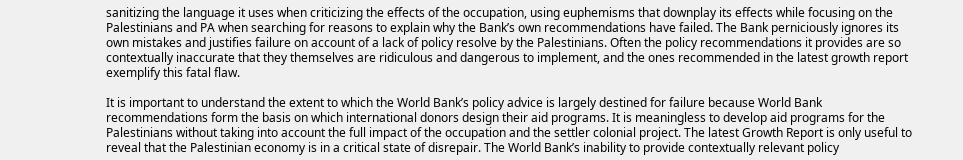sanitizing the language it uses when criticizing the effects of the occupation, using euphemisms that downplay its effects while focusing on the Palestinians and PA when searching for reasons to explain why the Bank’s own recommendations have failed. The Bank perniciously ignores its own mistakes and justifies failure on account of a lack of policy resolve by the Palestinians. Often the policy recommendations it provides are so contextually inaccurate that they themselves are ridiculous and dangerous to implement, and the ones recommended in the latest growth report exemplify this fatal flaw.

It is important to understand the extent to which the World Bank’s policy advice is largely destined for failure because World Bank recommendations form the basis on which international donors design their aid programs. It is meaningless to develop aid programs for the Palestinians without taking into account the full impact of the occupation and the settler colonial project. The latest Growth Report is only useful to reveal that the Palestinian economy is in a critical state of disrepair. The World Bank’s inability to provide contextually relevant policy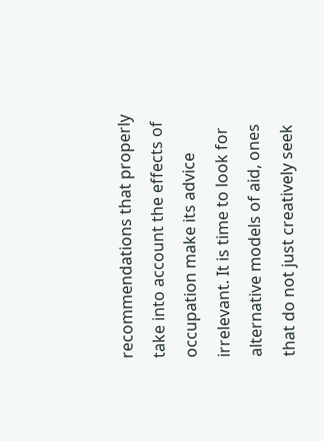recommendations that properly take into account the effects of occupation make its advice irrelevant. It is time to look for alternative models of aid, ones that do not just creatively seek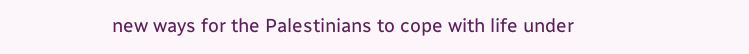new ways for the Palestinians to cope with life under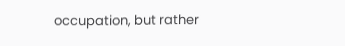occupation, but rather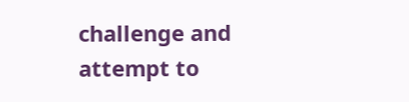challenge and attempt to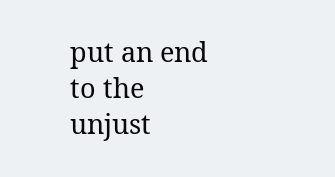put an end to the unjust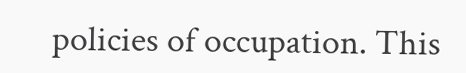policies of occupation. This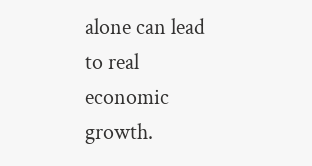alone can lead to real economic growth.